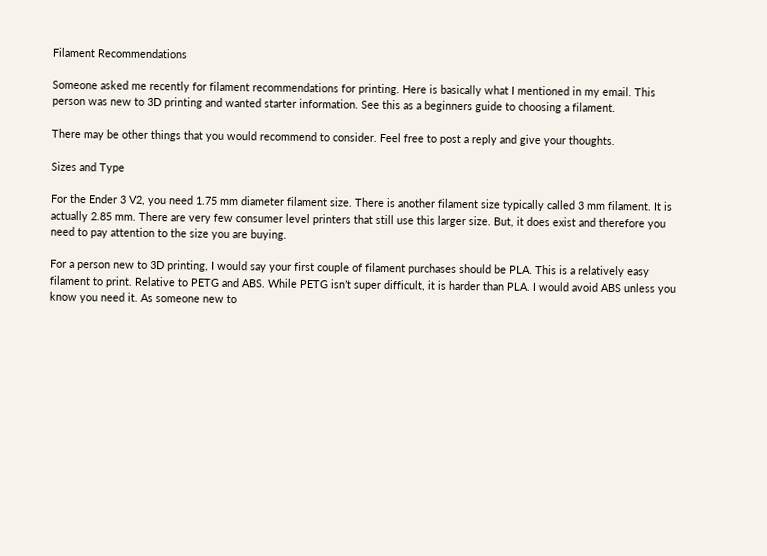Filament Recommendations

Someone asked me recently for filament recommendations for printing. Here is basically what I mentioned in my email. This person was new to 3D printing and wanted starter information. See this as a beginners guide to choosing a filament.

There may be other things that you would recommend to consider. Feel free to post a reply and give your thoughts.

Sizes and Type

For the Ender 3 V2, you need 1.75 mm diameter filament size. There is another filament size typically called 3 mm filament. It is actually 2.85 mm. There are very few consumer level printers that still use this larger size. But, it does exist and therefore you need to pay attention to the size you are buying.

For a person new to 3D printing, I would say your first couple of filament purchases should be PLA. This is a relatively easy filament to print. Relative to PETG and ABS. While PETG isn’t super difficult, it is harder than PLA. I would avoid ABS unless you know you need it. As someone new to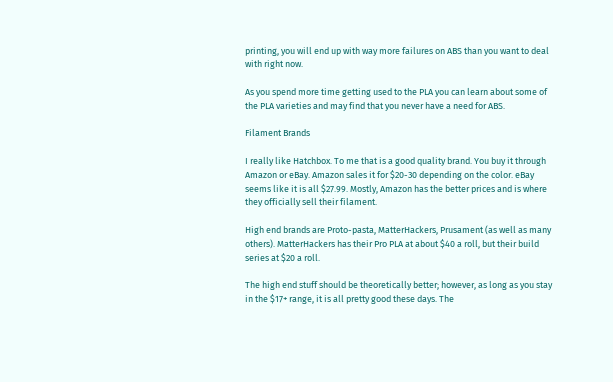printing, you will end up with way more failures on ABS than you want to deal with right now.

As you spend more time getting used to the PLA you can learn about some of the PLA varieties and may find that you never have a need for ABS.

Filament Brands

I really like Hatchbox. To me that is a good quality brand. You buy it through Amazon or eBay. Amazon sales it for $20-30 depending on the color. eBay seems like it is all $27.99. Mostly, Amazon has the better prices and is where they officially sell their filament.

High end brands are Proto-pasta, MatterHackers, Prusament (as well as many others). MatterHackers has their Pro PLA at about $40 a roll, but their build series at $20 a roll.

The high end stuff should be theoretically better; however, as long as you stay in the $17+ range, it is all pretty good these days. The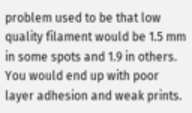problem used to be that low quality filament would be 1.5 mm in some spots and 1.9 in others. You would end up with poor layer adhesion and weak prints.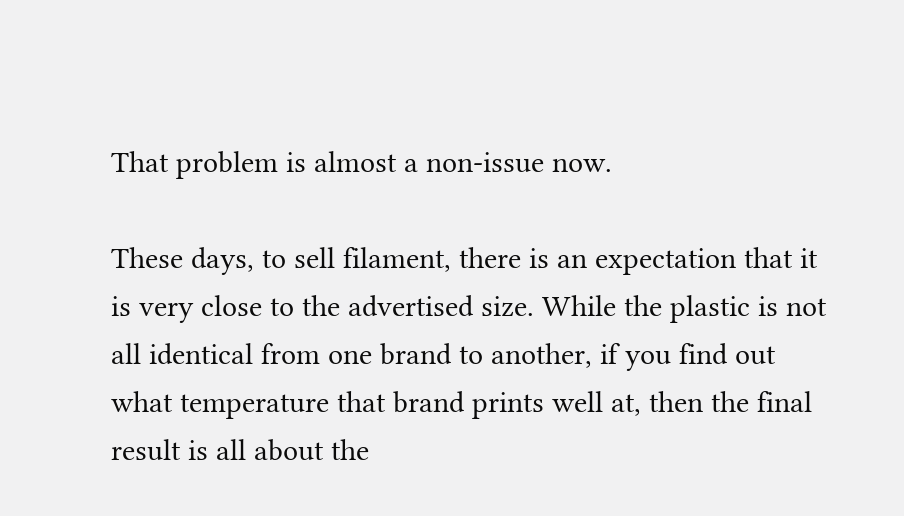That problem is almost a non-issue now.

These days, to sell filament, there is an expectation that it is very close to the advertised size. While the plastic is not all identical from one brand to another, if you find out what temperature that brand prints well at, then the final result is all about the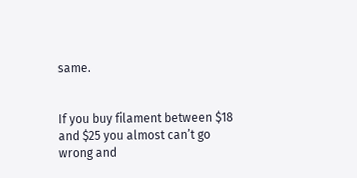same.


If you buy filament between $18 and $25 you almost can’t go wrong and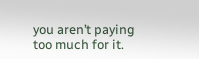you aren’t paying too much for it.